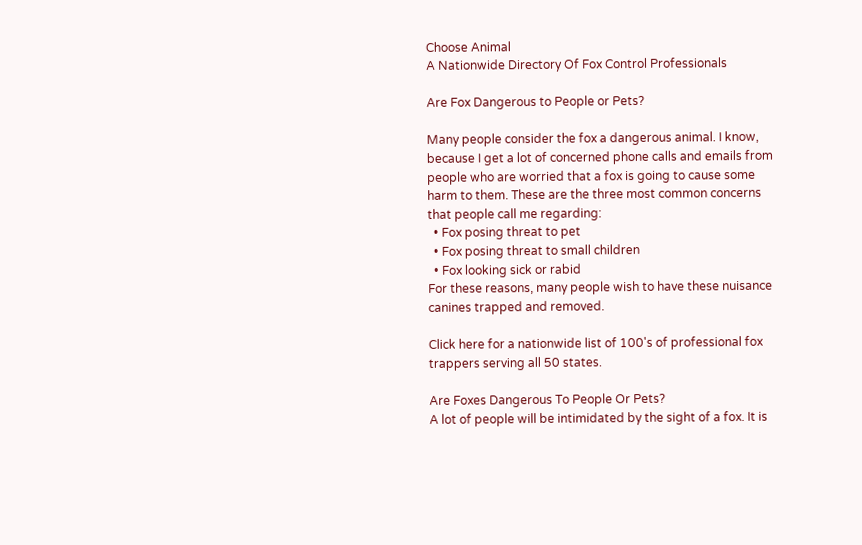Choose Animal
A Nationwide Directory Of Fox Control Professionals

Are Fox Dangerous to People or Pets?

Many people consider the fox a dangerous animal. I know, because I get a lot of concerned phone calls and emails from people who are worried that a fox is going to cause some harm to them. These are the three most common concerns that people call me regarding:
  • Fox posing threat to pet
  • Fox posing threat to small children
  • Fox looking sick or rabid
For these reasons, many people wish to have these nuisance canines trapped and removed.

Click here for a nationwide list of 100's of professional fox trappers serving all 50 states.

Are Foxes Dangerous To People Or Pets?
A lot of people will be intimidated by the sight of a fox. It is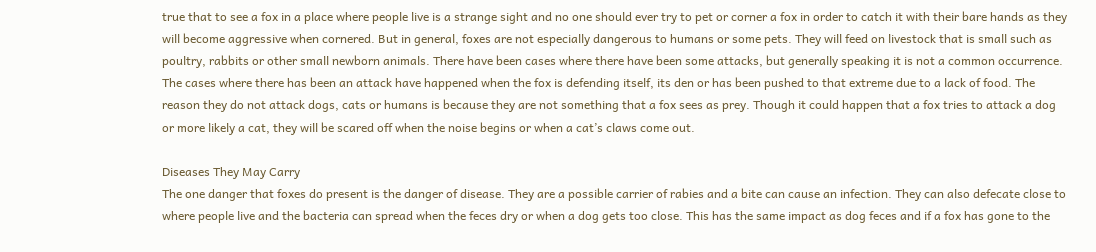true that to see a fox in a place where people live is a strange sight and no one should ever try to pet or corner a fox in order to catch it with their bare hands as they will become aggressive when cornered. But in general, foxes are not especially dangerous to humans or some pets. They will feed on livestock that is small such as poultry, rabbits or other small newborn animals. There have been cases where there have been some attacks, but generally speaking it is not a common occurrence. The cases where there has been an attack have happened when the fox is defending itself, its den or has been pushed to that extreme due to a lack of food. The reason they do not attack dogs, cats or humans is because they are not something that a fox sees as prey. Though it could happen that a fox tries to attack a dog or more likely a cat, they will be scared off when the noise begins or when a cat’s claws come out.

Diseases They May Carry
The one danger that foxes do present is the danger of disease. They are a possible carrier of rabies and a bite can cause an infection. They can also defecate close to where people live and the bacteria can spread when the feces dry or when a dog gets too close. This has the same impact as dog feces and if a fox has gone to the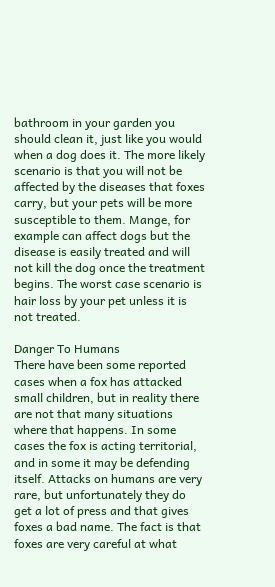bathroom in your garden you should clean it, just like you would when a dog does it. The more likely scenario is that you will not be affected by the diseases that foxes carry, but your pets will be more susceptible to them. Mange, for example can affect dogs but the disease is easily treated and will not kill the dog once the treatment begins. The worst case scenario is hair loss by your pet unless it is not treated.

Danger To Humans
There have been some reported cases when a fox has attacked small children, but in reality there are not that many situations where that happens. In some cases the fox is acting territorial, and in some it may be defending itself. Attacks on humans are very rare, but unfortunately they do get a lot of press and that gives foxes a bad name. The fact is that foxes are very careful at what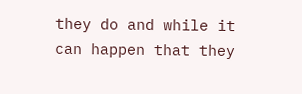they do and while it can happen that they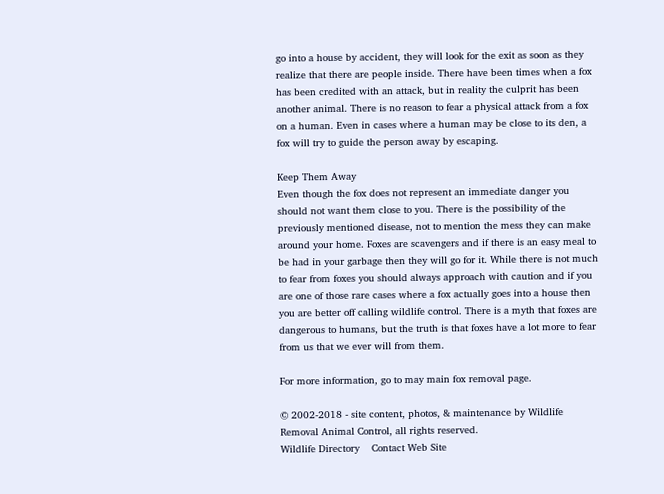go into a house by accident, they will look for the exit as soon as they realize that there are people inside. There have been times when a fox has been credited with an attack, but in reality the culprit has been another animal. There is no reason to fear a physical attack from a fox on a human. Even in cases where a human may be close to its den, a fox will try to guide the person away by escaping.

Keep Them Away
Even though the fox does not represent an immediate danger you should not want them close to you. There is the possibility of the previously mentioned disease, not to mention the mess they can make around your home. Foxes are scavengers and if there is an easy meal to be had in your garbage then they will go for it. While there is not much to fear from foxes you should always approach with caution and if you are one of those rare cases where a fox actually goes into a house then you are better off calling wildlife control. There is a myth that foxes are dangerous to humans, but the truth is that foxes have a lot more to fear from us that we ever will from them.

For more information, go to may main fox removal page.

© 2002-2018 - site content, photos, & maintenance by Wildlife Removal Animal Control, all rights reserved.
Wildlife Directory    Contact Web Site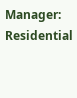Manager:      Residential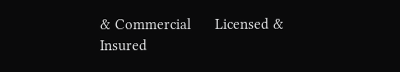& Commercial      Licensed & Insured